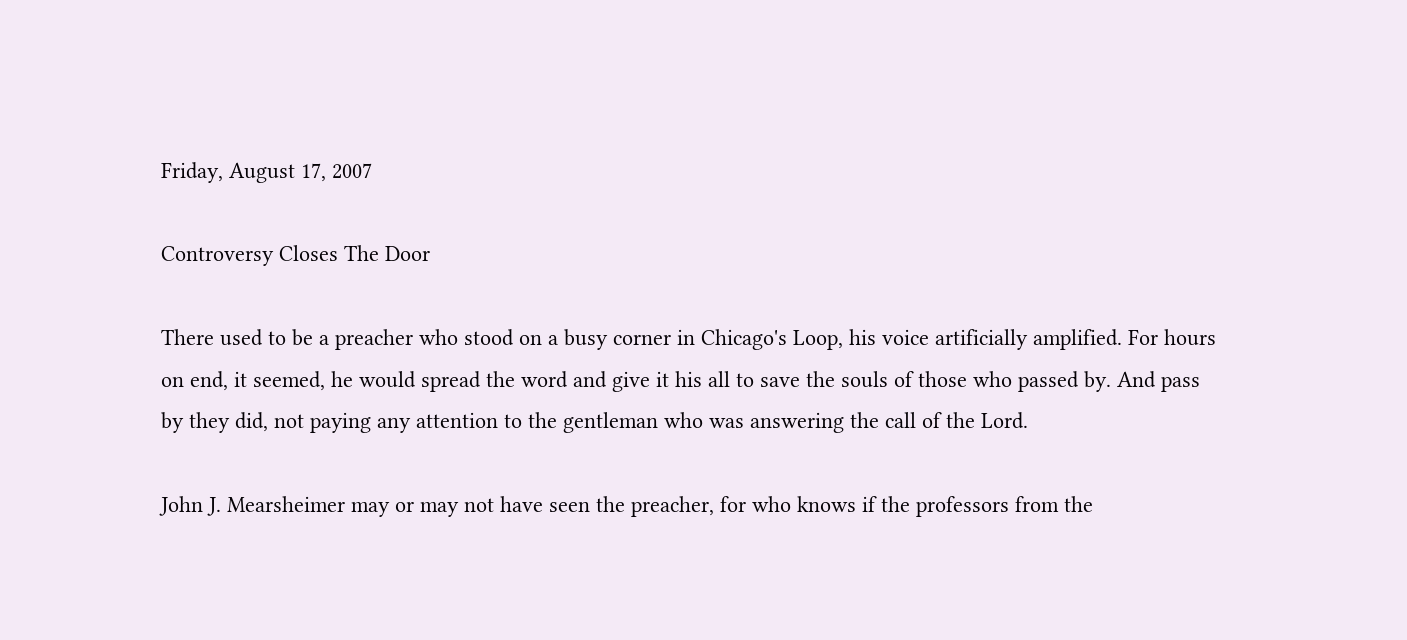Friday, August 17, 2007

Controversy Closes The Door

There used to be a preacher who stood on a busy corner in Chicago's Loop, his voice artificially amplified. For hours on end, it seemed, he would spread the word and give it his all to save the souls of those who passed by. And pass by they did, not paying any attention to the gentleman who was answering the call of the Lord.

John J. Mearsheimer may or may not have seen the preacher, for who knows if the professors from the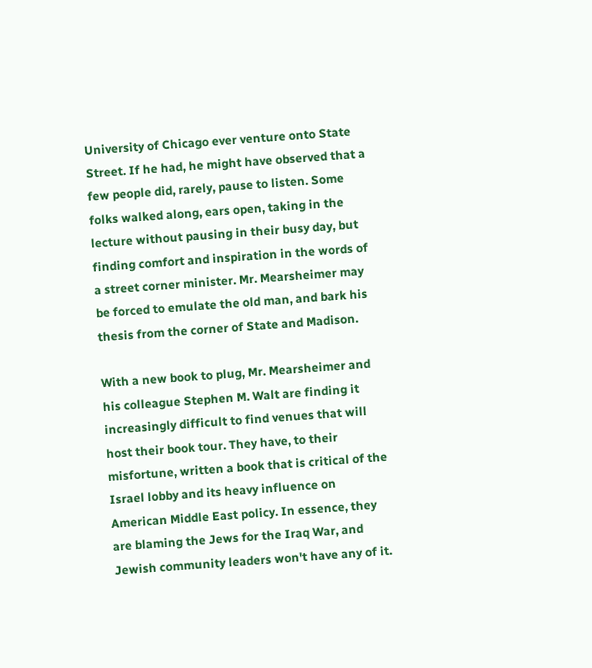University of Chicago ever venture onto State Street. If he had, he might have observed that a few people did, rarely, pause to listen. Some folks walked along, ears open, taking in the lecture without pausing in their busy day, but finding comfort and inspiration in the words of a street corner minister. Mr. Mearsheimer may be forced to emulate the old man, and bark his thesis from the corner of State and Madison.

With a new book to plug, Mr. Mearsheimer and his colleague Stephen M. Walt are finding it increasingly difficult to find venues that will host their book tour. They have, to their misfortune, written a book that is critical of the Israel lobby and its heavy influence on American Middle East policy. In essence, they are blaming the Jews for the Iraq War, and Jewish community leaders won't have any of it.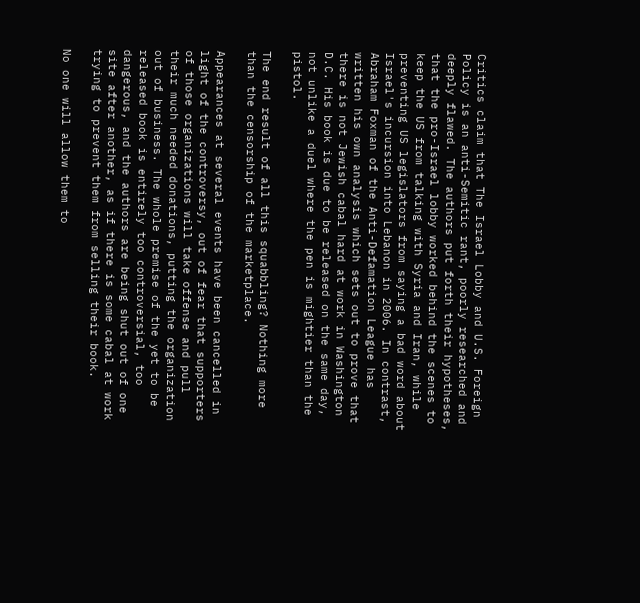Critics claim that The Israel Lobby and U.S. Foreign Policy is an anti-Semitic rant, poorly researched and deeply flawed. The authors put forth their hypotheses, that the pro-Israel lobby worked behind the scenes to keep the US from talking with Syria and Iran, while preventing US legislators from saying a bad word about Israel's incursion into Lebanon in 2006. In contrast, Abraham Foxman of the Anti-Defamation League has written his own analysis which sets out to prove that there is not Jewish cabal hard at work in Washington D.C. His book is due to be released on the same day, not unlike a duel where the pen is mightier than the pistol.

The end result of all this squabbling? Nothing more than the censorship of the marketplace.

Appearances at several events have been cancelled in light of the controversy, out of fear that supporters of those organizations will take offense and pull their much needed donations, putting the organization out of business. The whole premise of the yet to be released book is entirely too controversial, too dangerous, and the authors are being shut out of one site after another, as if there is some cabal at work trying to prevent them from selling their book.

No one will allow them to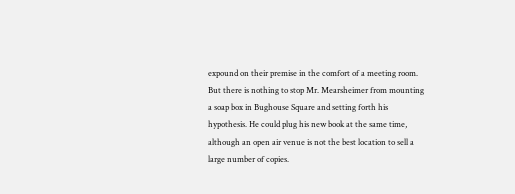expound on their premise in the comfort of a meeting room. But there is nothing to stop Mr. Mearsheimer from mounting a soap box in Bughouse Square and setting forth his hypothesis. He could plug his new book at the same time, although an open air venue is not the best location to sell a large number of copies.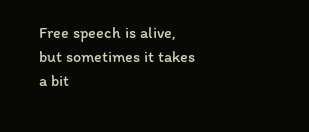Free speech is alive, but sometimes it takes a bit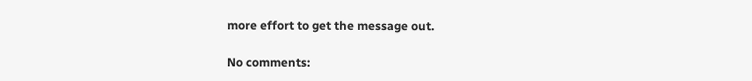more effort to get the message out.

No comments: